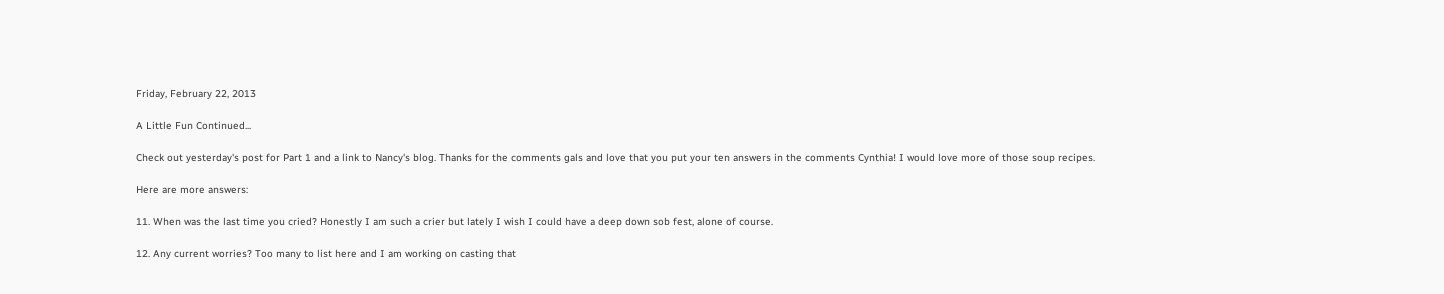Friday, February 22, 2013

A Little Fun Continued...

Check out yesterday's post for Part 1 and a link to Nancy's blog. Thanks for the comments gals and love that you put your ten answers in the comments Cynthia! I would love more of those soup recipes.

Here are more answers:

11. When was the last time you cried? Honestly I am such a crier but lately I wish I could have a deep down sob fest, alone of course.

12. Any current worries? Too many to list here and I am working on casting that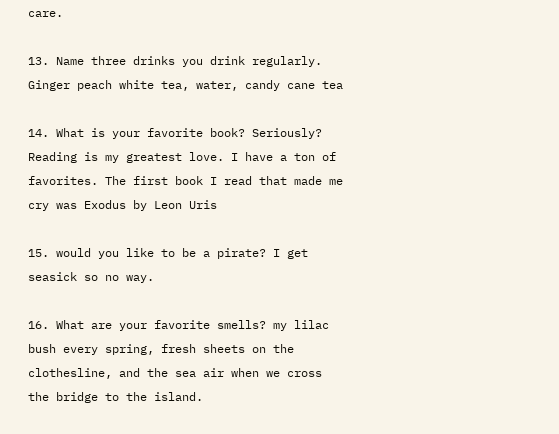care.

13. Name three drinks you drink regularly. Ginger peach white tea, water, candy cane tea

14. What is your favorite book? Seriously? Reading is my greatest love. I have a ton of favorites. The first book I read that made me cry was Exodus by Leon Uris

15. would you like to be a pirate? I get seasick so no way.

16. What are your favorite smells? my lilac bush every spring, fresh sheets on the clothesline, and the sea air when we cross the bridge to the island.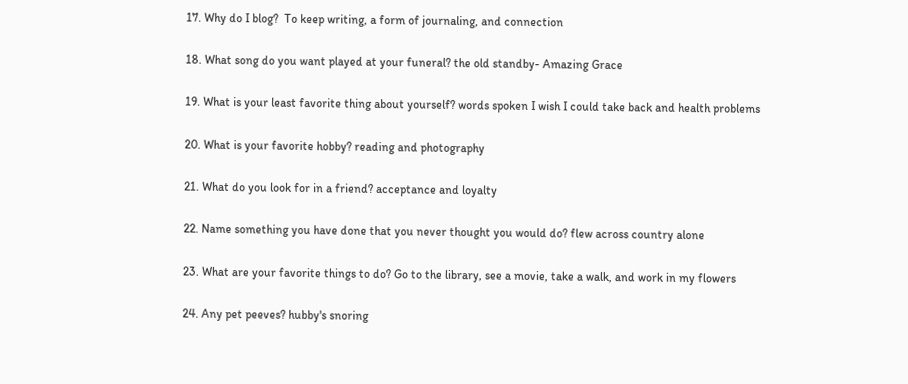17. Why do I blog?  To keep writing, a form of journaling, and connection

18. What song do you want played at your funeral? the old standby- Amazing Grace

19. What is your least favorite thing about yourself? words spoken I wish I could take back and health problems

20. What is your favorite hobby? reading and photography

21. What do you look for in a friend? acceptance and loyalty

22. Name something you have done that you never thought you would do? flew across country alone

23. What are your favorite things to do? Go to the library, see a movie, take a walk, and work in my flowers

24. Any pet peeves? hubby's snoring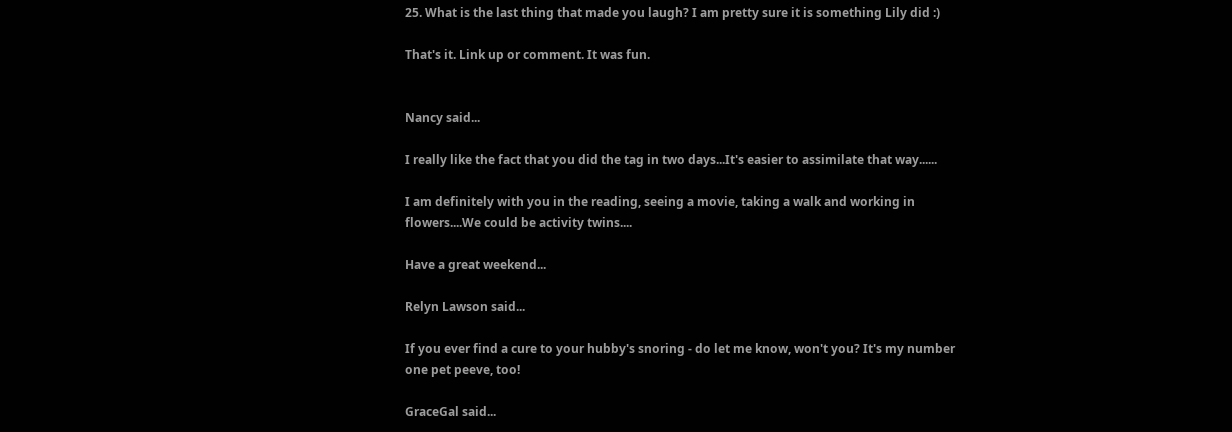25. What is the last thing that made you laugh? I am pretty sure it is something Lily did :)

That's it. Link up or comment. It was fun.


Nancy said...

I really like the fact that you did the tag in two days...It's easier to assimilate that way......

I am definitely with you in the reading, seeing a movie, taking a walk and working in flowers....We could be activity twins....

Have a great weekend...

Relyn Lawson said...

If you ever find a cure to your hubby's snoring - do let me know, won't you? It's my number one pet peeve, too!

GraceGal said...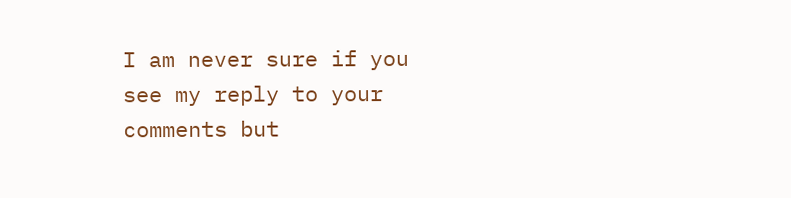I am never sure if you see my reply to your comments but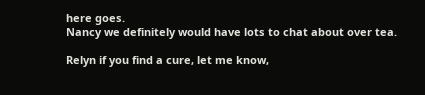here goes.
Nancy we definitely would have lots to chat about over tea.

Relyn if you find a cure, let me know,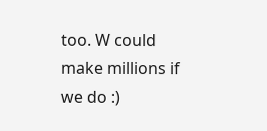too. W could make millions if we do :)